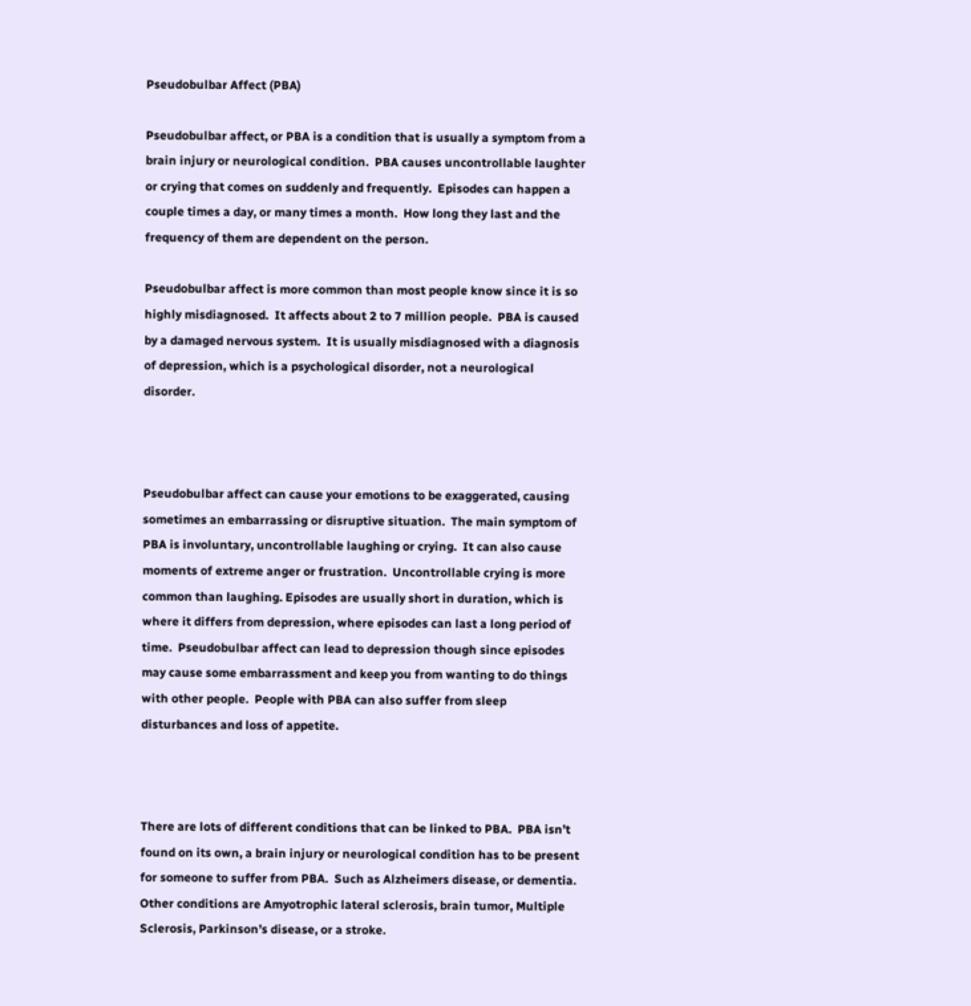Pseudobulbar Affect (PBA)

Pseudobulbar affect, or PBA is a condition that is usually a symptom from a brain injury or neurological condition.  PBA causes uncontrollable laughter or crying that comes on suddenly and frequently.  Episodes can happen a couple times a day, or many times a month.  How long they last and the frequency of them are dependent on the person.

Pseudobulbar affect is more common than most people know since it is so highly misdiagnosed.  It affects about 2 to 7 million people.  PBA is caused by a damaged nervous system.  It is usually misdiagnosed with a diagnosis of depression, which is a psychological disorder, not a neurological disorder.



Pseudobulbar affect can cause your emotions to be exaggerated, causing sometimes an embarrassing or disruptive situation.  The main symptom of PBA is involuntary, uncontrollable laughing or crying.  It can also cause moments of extreme anger or frustration.  Uncontrollable crying is more common than laughing. Episodes are usually short in duration, which is where it differs from depression, where episodes can last a long period of time.  Pseudobulbar affect can lead to depression though since episodes may cause some embarrassment and keep you from wanting to do things with other people.  People with PBA can also suffer from sleep disturbances and loss of appetite.



There are lots of different conditions that can be linked to PBA.  PBA isn’t found on its own, a brain injury or neurological condition has to be present for someone to suffer from PBA.  Such as Alzheimers disease, or dementia.  Other conditions are Amyotrophic lateral sclerosis, brain tumor, Multiple Sclerosis, Parkinson’s disease, or a stroke.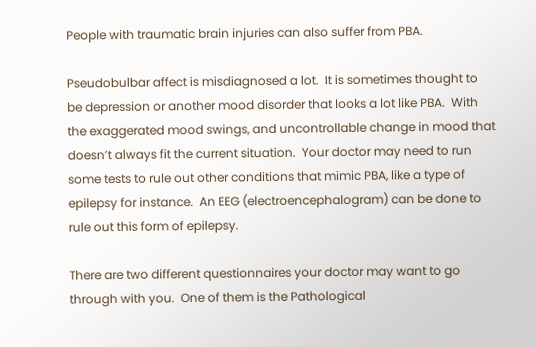People with traumatic brain injuries can also suffer from PBA.

Pseudobulbar affect is misdiagnosed a lot.  It is sometimes thought to be depression or another mood disorder that looks a lot like PBA.  With the exaggerated mood swings, and uncontrollable change in mood that doesn’t always fit the current situation.  Your doctor may need to run some tests to rule out other conditions that mimic PBA, like a type of epilepsy for instance.  An EEG (electroencephalogram) can be done to rule out this form of epilepsy.

There are two different questionnaires your doctor may want to go through with you.  One of them is the Pathological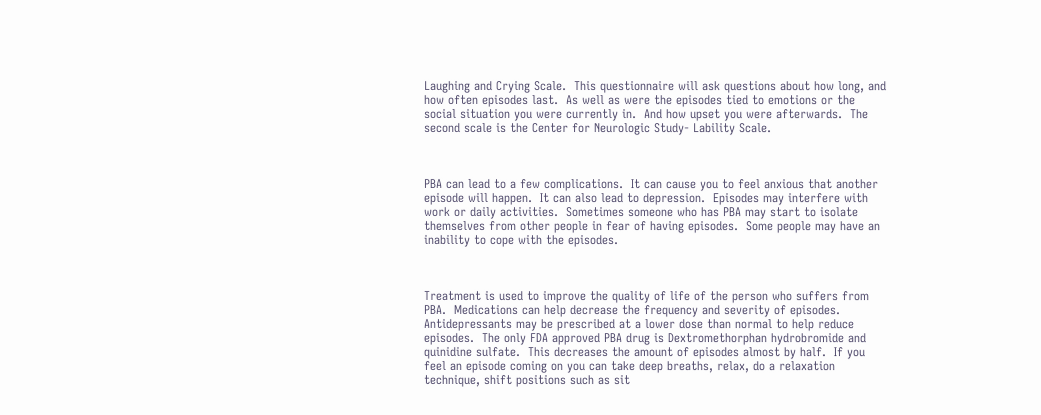Laughing and Crying Scale.  This questionnaire will ask questions about how long, and how often episodes last.  As well as were the episodes tied to emotions or the social situation you were currently in.  And how upset you were afterwards.  The second scale is the Center for Neurologic Study- Lability Scale.



PBA can lead to a few complications.  It can cause you to feel anxious that another episode will happen.  It can also lead to depression.  Episodes may interfere with work or daily activities.  Sometimes someone who has PBA may start to isolate themselves from other people in fear of having episodes.  Some people may have an inability to cope with the episodes.



Treatment is used to improve the quality of life of the person who suffers from PBA.  Medications can help decrease the frequency and severity of episodes.  Antidepressants may be prescribed at a lower dose than normal to help reduce episodes.  The only FDA approved PBA drug is Dextromethorphan hydrobromide and quinidine sulfate.  This decreases the amount of episodes almost by half.  If you feel an episode coming on you can take deep breaths, relax, do a relaxation technique, shift positions such as sit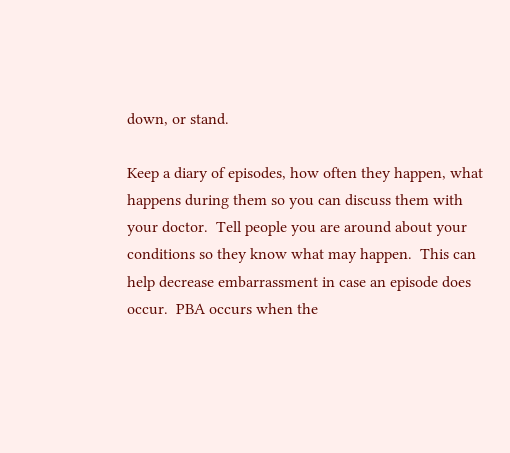down, or stand.

Keep a diary of episodes, how often they happen, what happens during them so you can discuss them with your doctor.  Tell people you are around about your conditions so they know what may happen.  This can help decrease embarrassment in case an episode does occur.  PBA occurs when the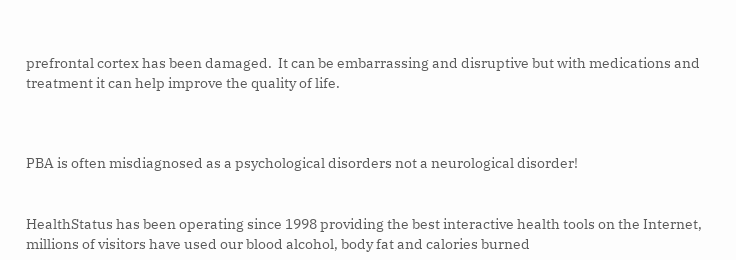prefrontal cortex has been damaged.  It can be embarrassing and disruptive but with medications and treatment it can help improve the quality of life.



PBA is often misdiagnosed as a psychological disorders not a neurological disorder!


HealthStatus has been operating since 1998 providing the best interactive health tools on the Internet, millions of visitors have used our blood alcohol, body fat and calories burned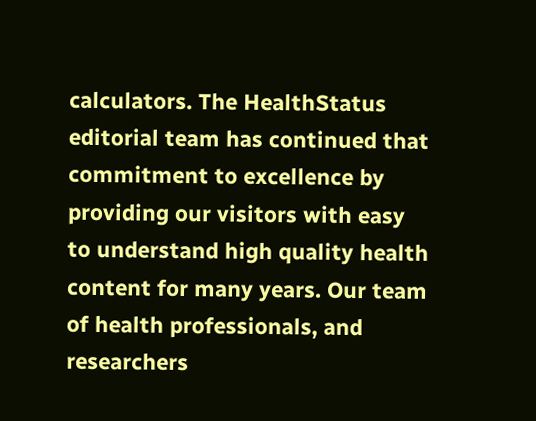calculators. The HealthStatus editorial team has continued that commitment to excellence by providing our visitors with easy to understand high quality health content for many years. Our team of health professionals, and researchers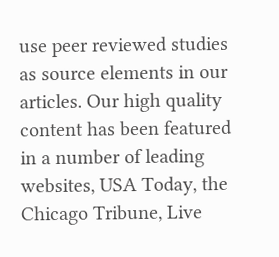use peer reviewed studies as source elements in our articles. Our high quality content has been featured in a number of leading websites, USA Today, the Chicago Tribune, Live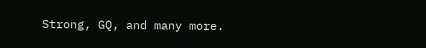Strong, GQ, and many more.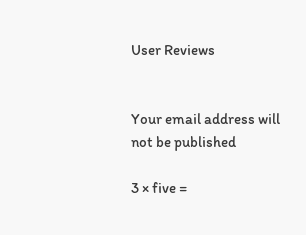User Reviews


Your email address will not be published

3 × five =